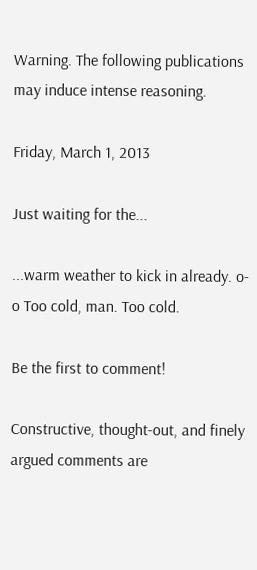Warning. The following publications may induce intense reasoning.

Friday, March 1, 2013

Just waiting for the...

...warm weather to kick in already. o-o Too cold, man. Too cold.

Be the first to comment!

Constructive, thought-out, and finely argued comments are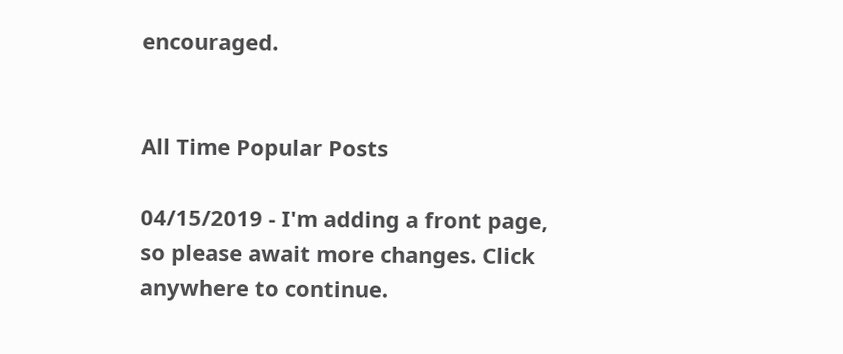encouraged.


All Time Popular Posts

04/15/2019 - I'm adding a front page, so please await more changes. Click anywhere to continue.